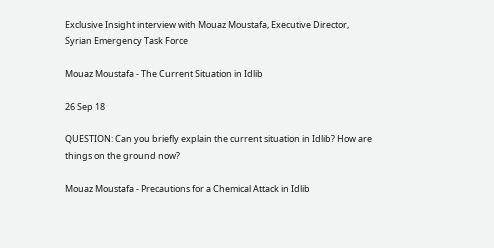Exclusive Insight interview with Mouaz Moustafa, Executive Director, Syrian Emergency Task Force

Mouaz Moustafa - The Current Situation in Idlib

26 Sep 18

QUESTION: Can you briefly explain the current situation in Idlib? How are things on the ground now?

Mouaz Moustafa - Precautions for a Chemical Attack in Idlib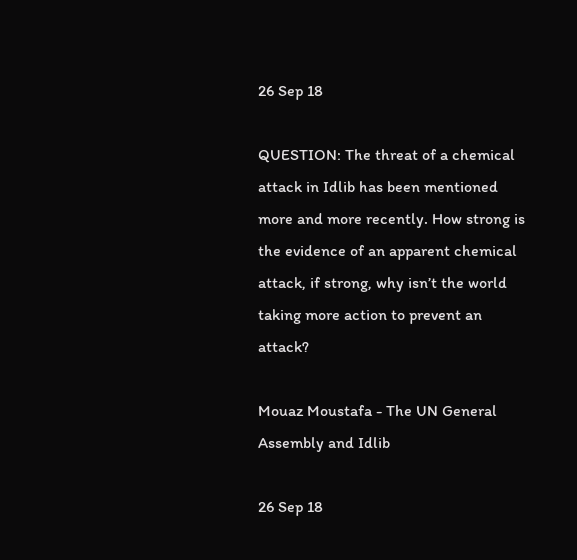26 Sep 18

QUESTION: The threat of a chemical attack in Idlib has been mentioned more and more recently. How strong is the evidence of an apparent chemical attack, if strong, why isn’t the world taking more action to prevent an attack?

Mouaz Moustafa - The UN General Assembly and Idlib

26 Sep 18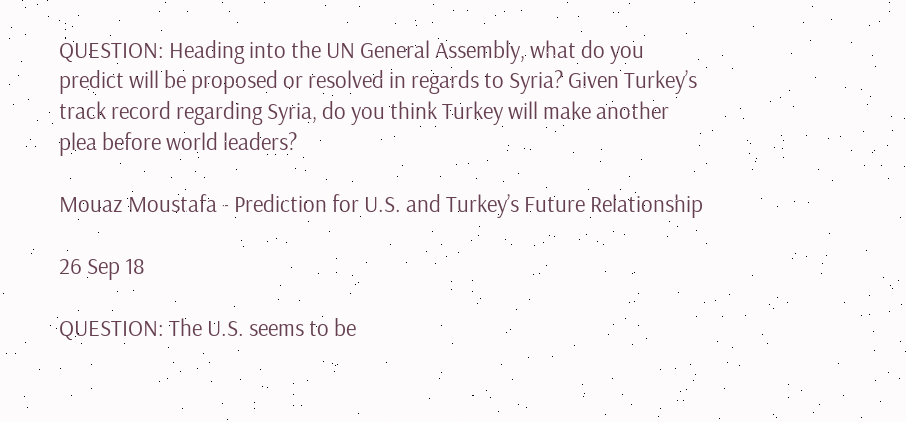QUESTION: Heading into the UN General Assembly, what do you predict will be proposed or resolved in regards to Syria? Given Turkey’s track record regarding Syria, do you think Turkey will make another plea before world leaders?

Mouaz Moustafa - Prediction for U.S. and Turkey’s Future Relationship

26 Sep 18

QUESTION: The U.S. seems to be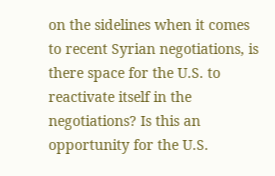on the sidelines when it comes to recent Syrian negotiations, is there space for the U.S. to reactivate itself in the negotiations? Is this an opportunity for the U.S.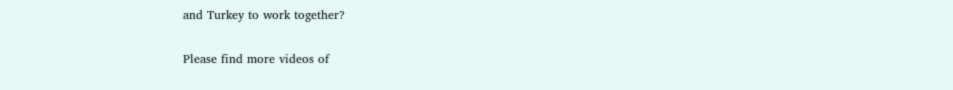and Turkey to work together?

Please find more videos of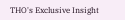THO's Exclusive Insight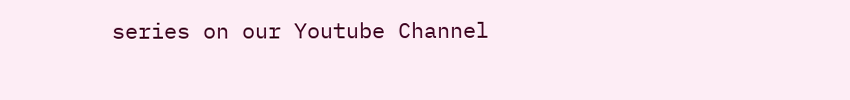series on our Youtube Channel